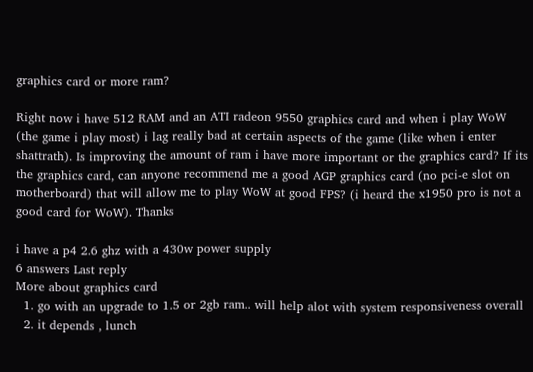graphics card or more ram?

Right now i have 512 RAM and an ATI radeon 9550 graphics card and when i play WoW (the game i play most) i lag really bad at certain aspects of the game (like when i enter shattrath). Is improving the amount of ram i have more important or the graphics card? If its the graphics card, can anyone recommend me a good AGP graphics card (no pci-e slot on motherboard) that will allow me to play WoW at good FPS? (i heard the x1950 pro is not a good card for WoW). Thanks

i have a p4 2.6 ghz with a 430w power supply
6 answers Last reply
More about graphics card
  1. go with an upgrade to 1.5 or 2gb ram.. will help alot with system responsiveness overall
  2. it depends , lunch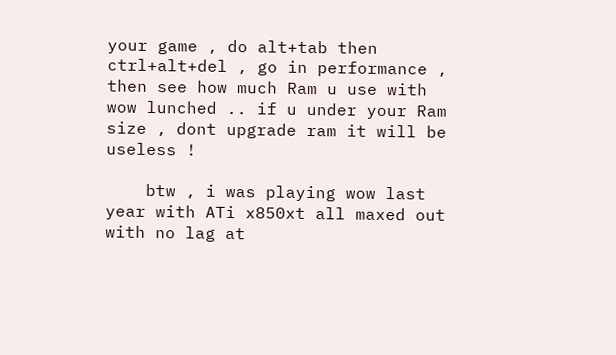your game , do alt+tab then ctrl+alt+del , go in performance , then see how much Ram u use with wow lunched .. if u under your Ram size , dont upgrade ram it will be useless !

    btw , i was playing wow last year with ATi x850xt all maxed out with no lag at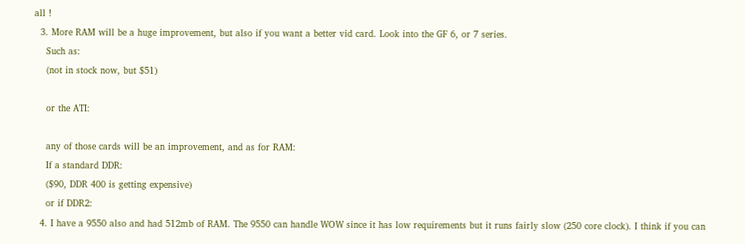all !
  3. More RAM will be a huge improvement, but also if you want a better vid card. Look into the GF 6, or 7 series.
    Such as:
    (not in stock now, but $51)

    or the ATI:

    any of those cards will be an improvement, and as for RAM:
    If a standard DDR:
    ($90, DDR 400 is getting expensive)
    or if DDR2:
  4. I have a 9550 also and had 512mb of RAM. The 9550 can handle WOW since it has low requirements but it runs fairly slow (250 core clock). I think if you can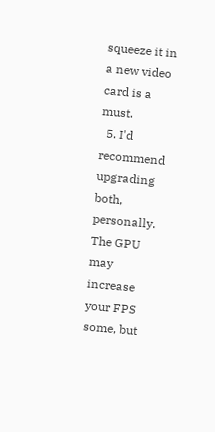squeeze it in a new video card is a must.
  5. I'd recommend upgrading both, personally. The GPU may increase your FPS some, but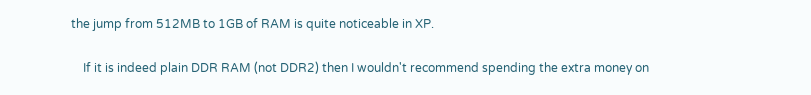the jump from 512MB to 1GB of RAM is quite noticeable in XP.

    If it is indeed plain DDR RAM (not DDR2) then I wouldn't recommend spending the extra money on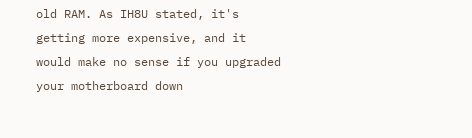old RAM. As IH8U stated, it's getting more expensive, and it would make no sense if you upgraded your motherboard down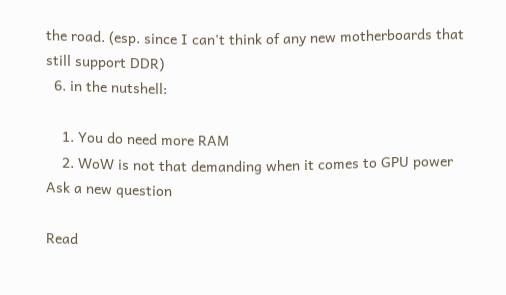the road. (esp. since I can't think of any new motherboards that still support DDR)
  6. in the nutshell:

    1. You do need more RAM
    2. WoW is not that demanding when it comes to GPU power
Ask a new question

Read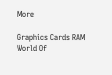More

Graphics Cards RAM World Of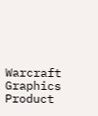Warcraft Graphics Product